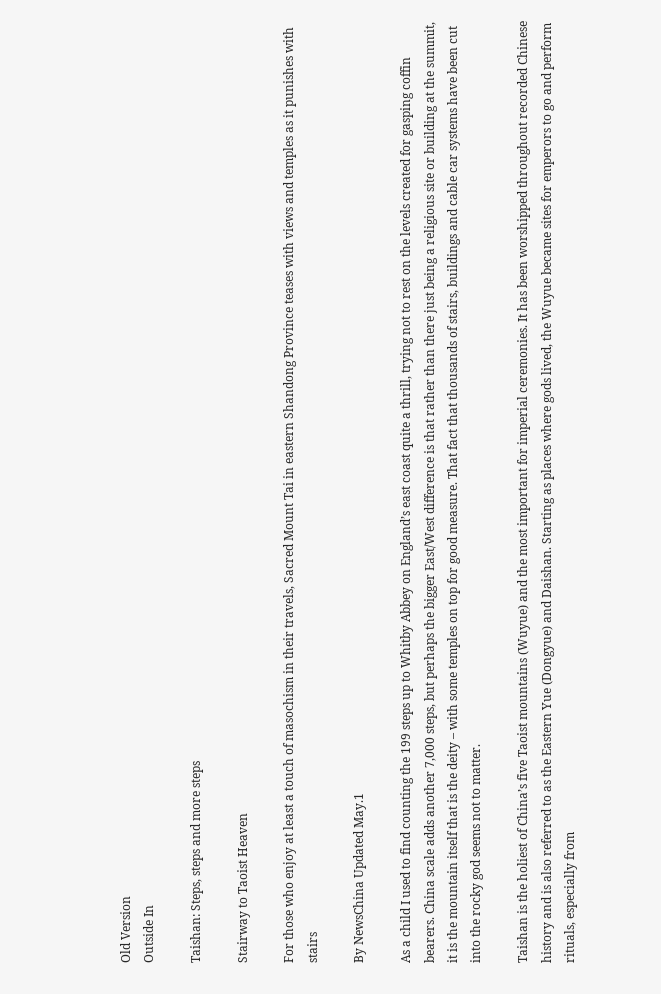Old Version
Outside In

Taishan: Steps, steps and more steps

Stairway to Taoist Heaven

For those who enjoy at least a touch of masochism in their travels, Sacred Mount Tai in eastern Shandong Province teases with views and temples as it punishes with stairs

By NewsChina Updated May.1

As a child I used to find counting the 199 steps up to Whitby Abbey on England’s east coast quite a thrill, trying not to rest on the levels created for gasping coffin bearers. China scale adds another 7,000 steps, but perhaps the bigger East/West difference is that rather than there just being a religious site or building at the summit, it is the mountain itself that is the deity – with some temples on top for good measure. That fact that thousands of stairs, buildings and cable car systems have been cut into the rocky god seems not to matter.

Taishan is the holiest of China’s five Taoist mountains (Wuyue) and the most important for imperial ceremonies. It has been worshipped throughout recorded Chinese history and is also referred to as the Eastern Yue (Dongyue) and Daishan. Starting as places where gods lived, the Wuyue became sites for emperors to go and perform rituals, especially from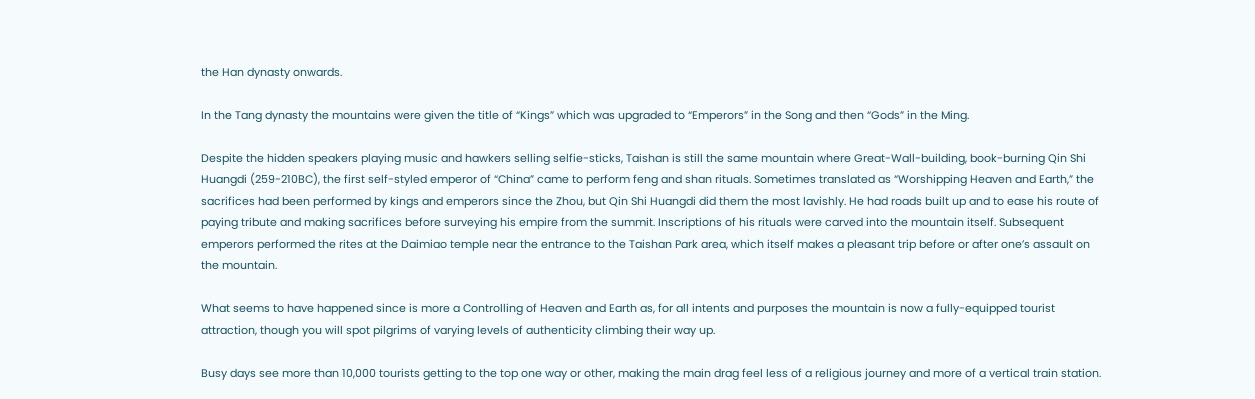the Han dynasty onwards.

In the Tang dynasty the mountains were given the title of “Kings” which was upgraded to “Emperors” in the Song and then “Gods” in the Ming.

Despite the hidden speakers playing music and hawkers selling selfie-sticks, Taishan is still the same mountain where Great-Wall-building, book-burning Qin Shi Huangdi (259-210BC), the first self-styled emperor of “China” came to perform feng and shan rituals. Sometimes translated as “Worshipping Heaven and Earth,” the sacrifices had been performed by kings and emperors since the Zhou, but Qin Shi Huangdi did them the most lavishly. He had roads built up and to ease his route of paying tribute and making sacrifices before surveying his empire from the summit. Inscriptions of his rituals were carved into the mountain itself. Subsequent emperors performed the rites at the Daimiao temple near the entrance to the Taishan Park area, which itself makes a pleasant trip before or after one’s assault on the mountain.

What seems to have happened since is more a Controlling of Heaven and Earth as, for all intents and purposes the mountain is now a fully-equipped tourist attraction, though you will spot pilgrims of varying levels of authenticity climbing their way up.

Busy days see more than 10,000 tourists getting to the top one way or other, making the main drag feel less of a religious journey and more of a vertical train station.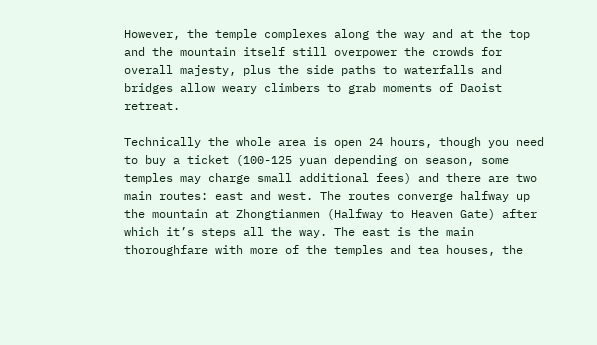However, the temple complexes along the way and at the top and the mountain itself still overpower the crowds for overall majesty, plus the side paths to waterfalls and bridges allow weary climbers to grab moments of Daoist retreat.

Technically the whole area is open 24 hours, though you need to buy a ticket (100-125 yuan depending on season, some temples may charge small additional fees) and there are two main routes: east and west. The routes converge halfway up the mountain at Zhongtianmen (Halfway to Heaven Gate) after which it’s steps all the way. The east is the main thoroughfare with more of the temples and tea houses, the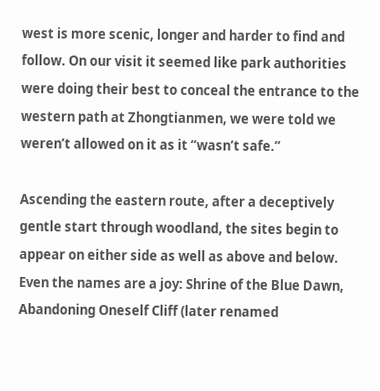west is more scenic, longer and harder to find and follow. On our visit it seemed like park authorities were doing their best to conceal the entrance to the western path at Zhongtianmen, we were told we weren’t allowed on it as it “wasn’t safe.”

Ascending the eastern route, after a deceptively gentle start through woodland, the sites begin to appear on either side as well as above and below. Even the names are a joy: Shrine of the Blue Dawn, Abandoning Oneself Cliff (later renamed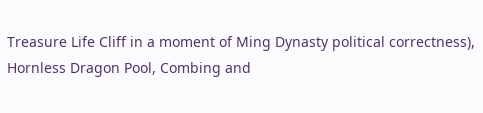Treasure Life Cliff in a moment of Ming Dynasty political correctness), Hornless Dragon Pool, Combing and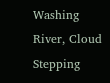Washing River, Cloud Stepping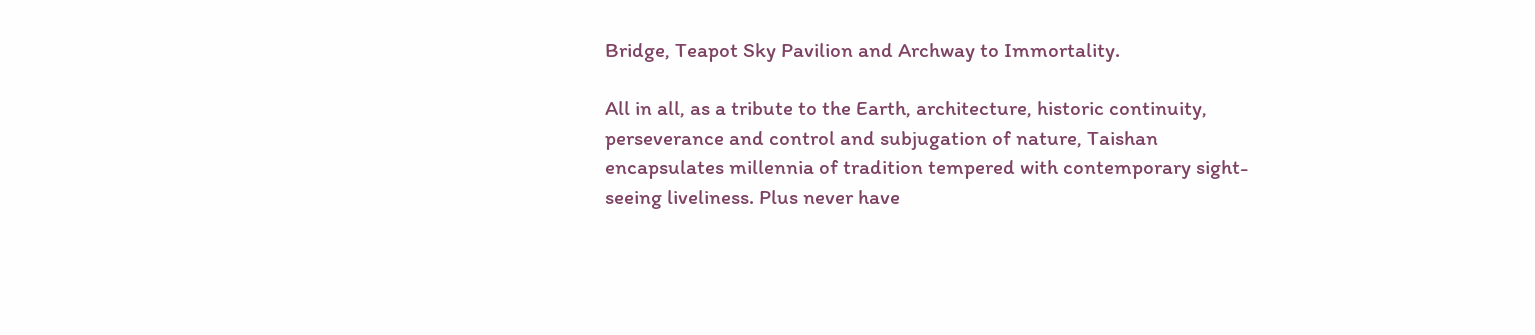Bridge, Teapot Sky Pavilion and Archway to Immortality.

All in all, as a tribute to the Earth, architecture, historic continuity, perseverance and control and subjugation of nature, Taishan encapsulates millennia of tradition tempered with contemporary sight-seeing liveliness. Plus never have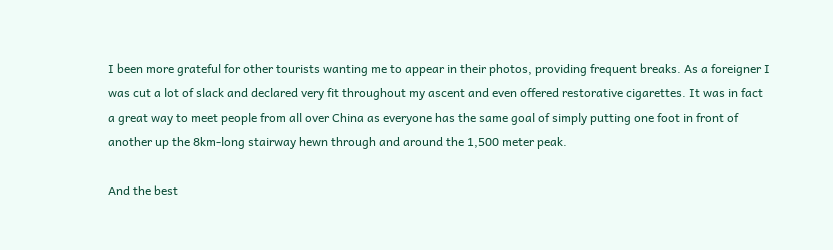I been more grateful for other tourists wanting me to appear in their photos, providing frequent breaks. As a foreigner I was cut a lot of slack and declared very fit throughout my ascent and even offered restorative cigarettes. It was in fact a great way to meet people from all over China as everyone has the same goal of simply putting one foot in front of another up the 8km-long stairway hewn through and around the 1,500 meter peak.

And the best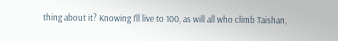thing about it? Knowing I’ll live to 100, as will all who climb Taishan,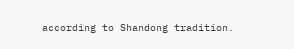according to Shandong tradition.